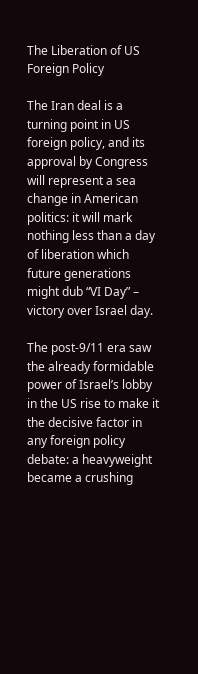The Liberation of US Foreign Policy

The Iran deal is a turning point in US foreign policy, and its approval by Congress will represent a sea change in American politics: it will mark nothing less than a day of liberation which future generations might dub “VI Day” – victory over Israel day.

The post-9/11 era saw the already formidable power of Israel’s lobby in the US rise to make it the decisive factor in any foreign policy debate: a heavyweight became a crushing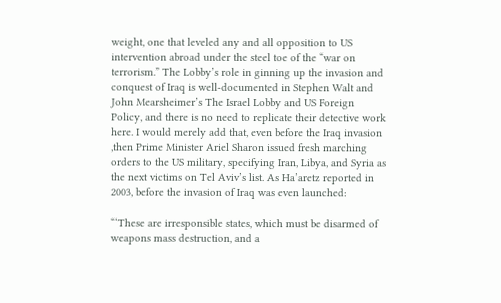weight, one that leveled any and all opposition to US intervention abroad under the steel toe of the “war on terrorism.” The Lobby’s role in ginning up the invasion and conquest of Iraq is well-documented in Stephen Walt and John Mearsheimer’s The Israel Lobby and US Foreign Policy, and there is no need to replicate their detective work here. I would merely add that, even before the Iraq invasion ,then Prime Minister Ariel Sharon issued fresh marching orders to the US military, specifying Iran, Libya, and Syria as the next victims on Tel Aviv’s list. As Ha’aretz reported in 2003, before the invasion of Iraq was even launched:

“‘These are irresponsible states, which must be disarmed of weapons mass destruction, and a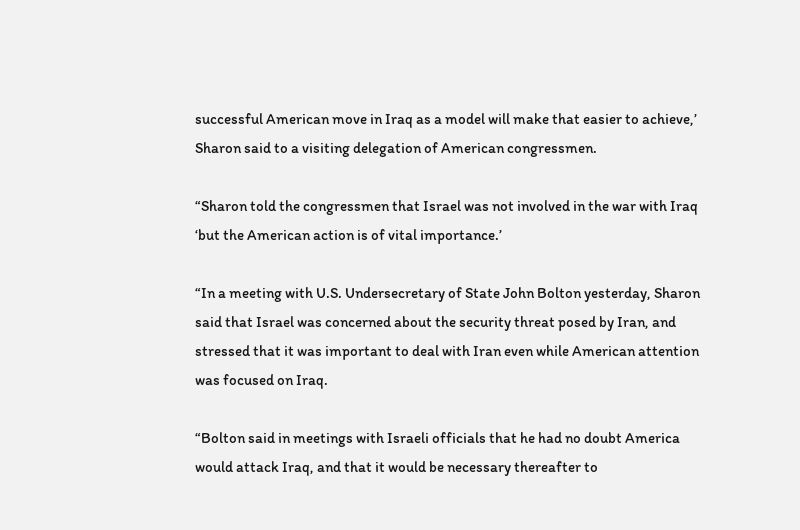successful American move in Iraq as a model will make that easier to achieve,’ Sharon said to a visiting delegation of American congressmen.

“Sharon told the congressmen that Israel was not involved in the war with Iraq ‘but the American action is of vital importance.’

“In a meeting with U.S. Undersecretary of State John Bolton yesterday, Sharon said that Israel was concerned about the security threat posed by Iran, and stressed that it was important to deal with Iran even while American attention was focused on Iraq.

“Bolton said in meetings with Israeli officials that he had no doubt America would attack Iraq, and that it would be necessary thereafter to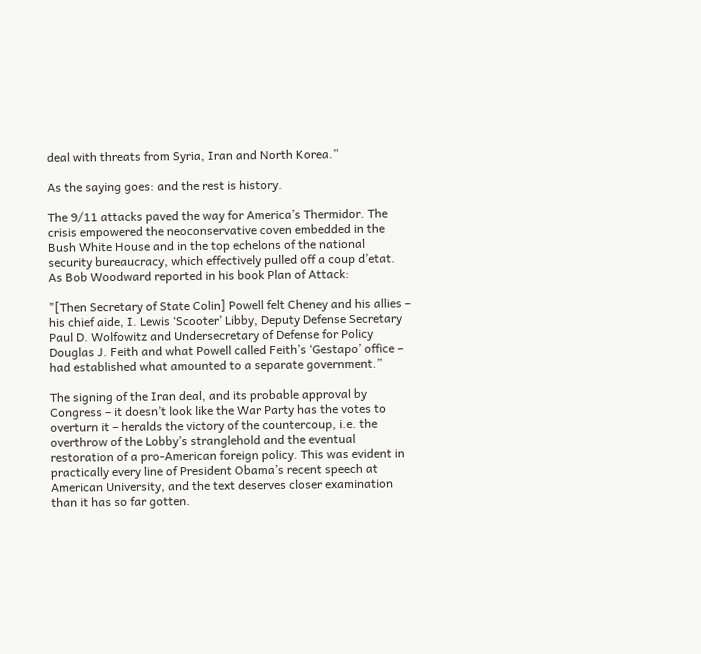deal with threats from Syria, Iran and North Korea.”

As the saying goes: and the rest is history.

The 9/11 attacks paved the way for America’s Thermidor. The crisis empowered the neoconservative coven embedded in the Bush White House and in the top echelons of the national security bureaucracy, which effectively pulled off a coup d’etat. As Bob Woodward reported in his book Plan of Attack:

"[Then Secretary of State Colin] Powell felt Cheney and his allies – his chief aide, I. Lewis ‘Scooter’ Libby, Deputy Defense Secretary Paul D. Wolfowitz and Undersecretary of Defense for Policy Douglas J. Feith and what Powell called Feith’s ‘Gestapo’ office – had established what amounted to a separate government.”

The signing of the Iran deal, and its probable approval by Congress – it doesn’t look like the War Party has the votes to overturn it – heralds the victory of the countercoup, i.e. the overthrow of the Lobby’s stranglehold and the eventual restoration of a pro-American foreign policy. This was evident in practically every line of President Obama’s recent speech at American University, and the text deserves closer examination than it has so far gotten.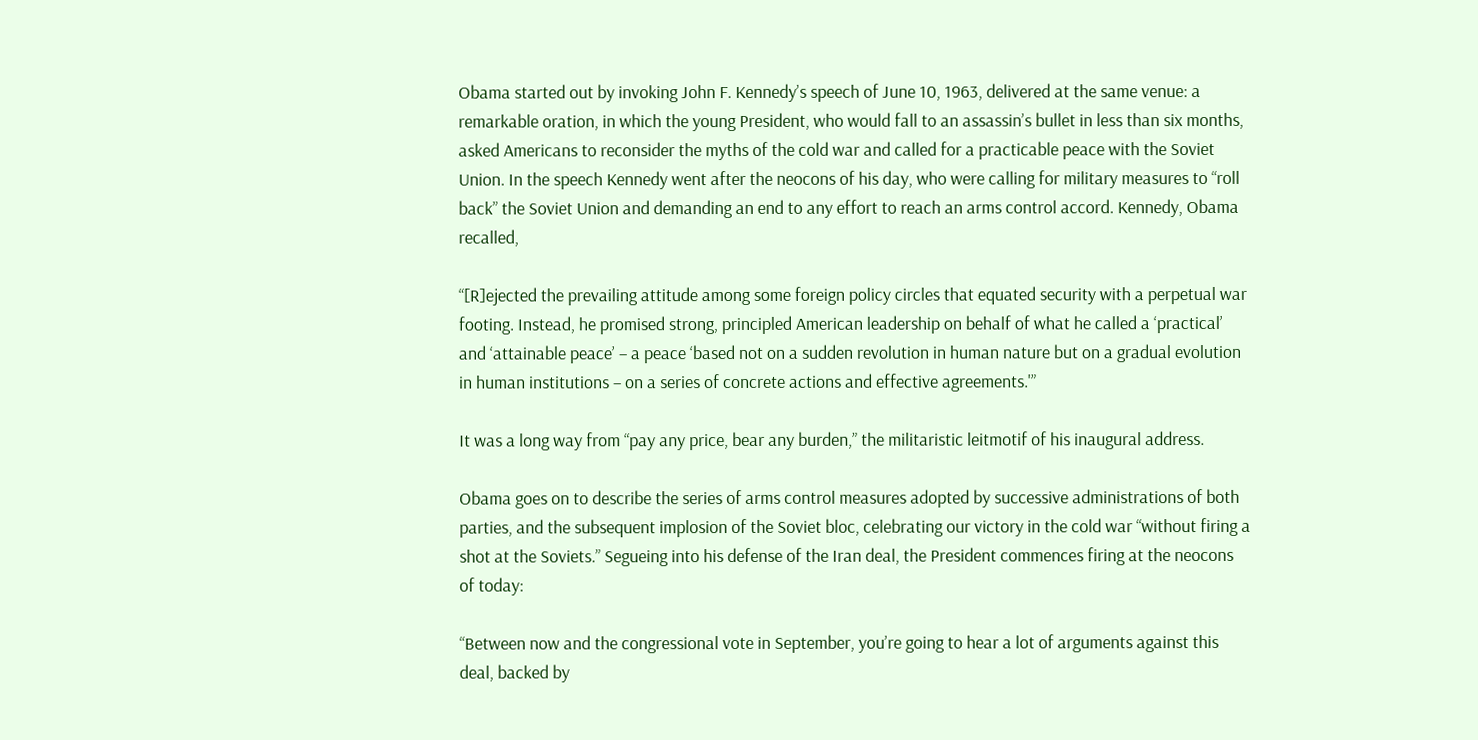Obama started out by invoking John F. Kennedy’s speech of June 10, 1963, delivered at the same venue: a remarkable oration, in which the young President, who would fall to an assassin’s bullet in less than six months, asked Americans to reconsider the myths of the cold war and called for a practicable peace with the Soviet Union. In the speech Kennedy went after the neocons of his day, who were calling for military measures to “roll back” the Soviet Union and demanding an end to any effort to reach an arms control accord. Kennedy, Obama recalled,

“[R]ejected the prevailing attitude among some foreign policy circles that equated security with a perpetual war footing. Instead, he promised strong, principled American leadership on behalf of what he called a ‘practical’ and ‘attainable peace’ – a peace ‘based not on a sudden revolution in human nature but on a gradual evolution in human institutions – on a series of concrete actions and effective agreements.'”

It was a long way from “pay any price, bear any burden,” the militaristic leitmotif of his inaugural address.

Obama goes on to describe the series of arms control measures adopted by successive administrations of both parties, and the subsequent implosion of the Soviet bloc, celebrating our victory in the cold war “without firing a shot at the Soviets.” Segueing into his defense of the Iran deal, the President commences firing at the neocons of today:

“Between now and the congressional vote in September, you’re going to hear a lot of arguments against this deal, backed by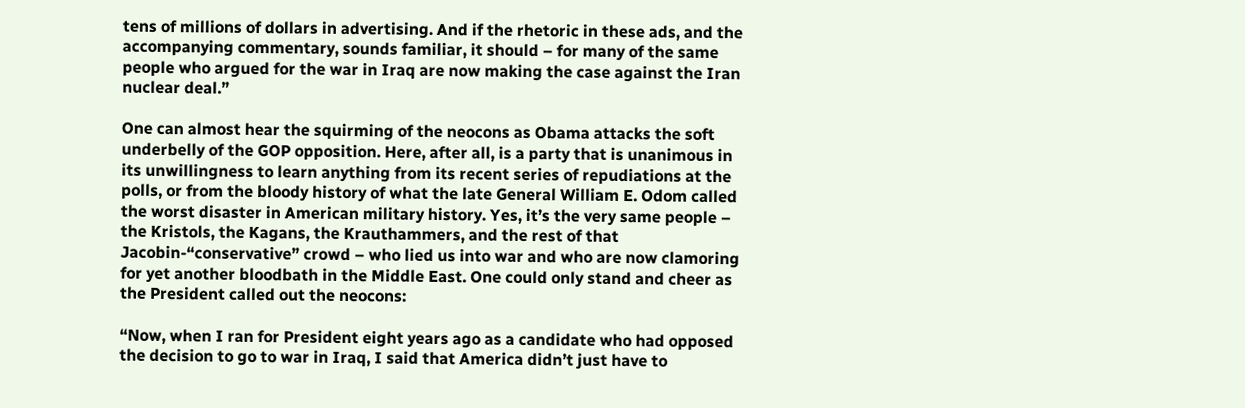tens of millions of dollars in advertising. And if the rhetoric in these ads, and the accompanying commentary, sounds familiar, it should – for many of the same people who argued for the war in Iraq are now making the case against the Iran nuclear deal.”

One can almost hear the squirming of the neocons as Obama attacks the soft underbelly of the GOP opposition. Here, after all, is a party that is unanimous in its unwillingness to learn anything from its recent series of repudiations at the polls, or from the bloody history of what the late General William E. Odom called the worst disaster in American military history. Yes, it’s the very same people – the Kristols, the Kagans, the Krauthammers, and the rest of that Jacobin-“conservative” crowd – who lied us into war and who are now clamoring for yet another bloodbath in the Middle East. One could only stand and cheer as the President called out the neocons:

“Now, when I ran for President eight years ago as a candidate who had opposed the decision to go to war in Iraq, I said that America didn’t just have to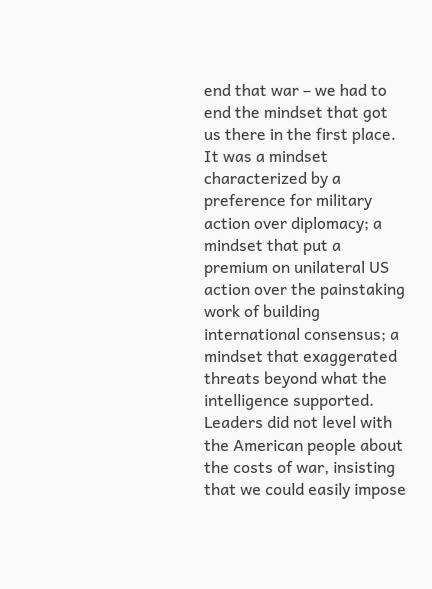end that war – we had to end the mindset that got us there in the first place. It was a mindset characterized by a preference for military action over diplomacy; a mindset that put a premium on unilateral US action over the painstaking work of building international consensus; a mindset that exaggerated threats beyond what the intelligence supported. Leaders did not level with the American people about the costs of war, insisting that we could easily impose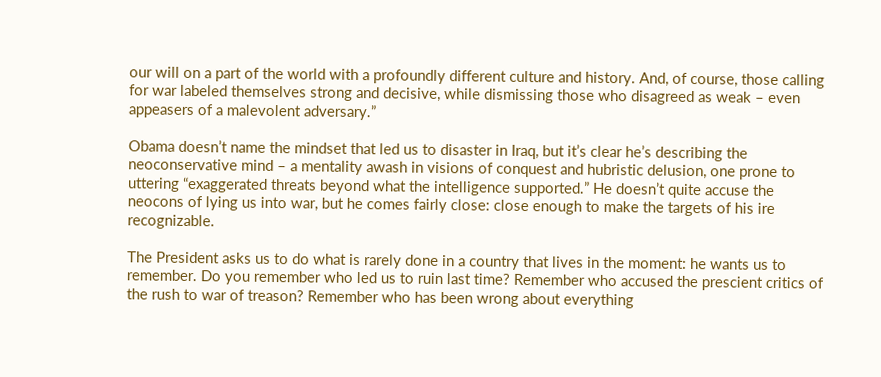our will on a part of the world with a profoundly different culture and history. And, of course, those calling for war labeled themselves strong and decisive, while dismissing those who disagreed as weak – even appeasers of a malevolent adversary.”

Obama doesn’t name the mindset that led us to disaster in Iraq, but it’s clear he’s describing the neoconservative mind – a mentality awash in visions of conquest and hubristic delusion, one prone to uttering “exaggerated threats beyond what the intelligence supported.” He doesn’t quite accuse the neocons of lying us into war, but he comes fairly close: close enough to make the targets of his ire recognizable.

The President asks us to do what is rarely done in a country that lives in the moment: he wants us to remember. Do you remember who led us to ruin last time? Remember who accused the prescient critics of the rush to war of treason? Remember who has been wrong about everything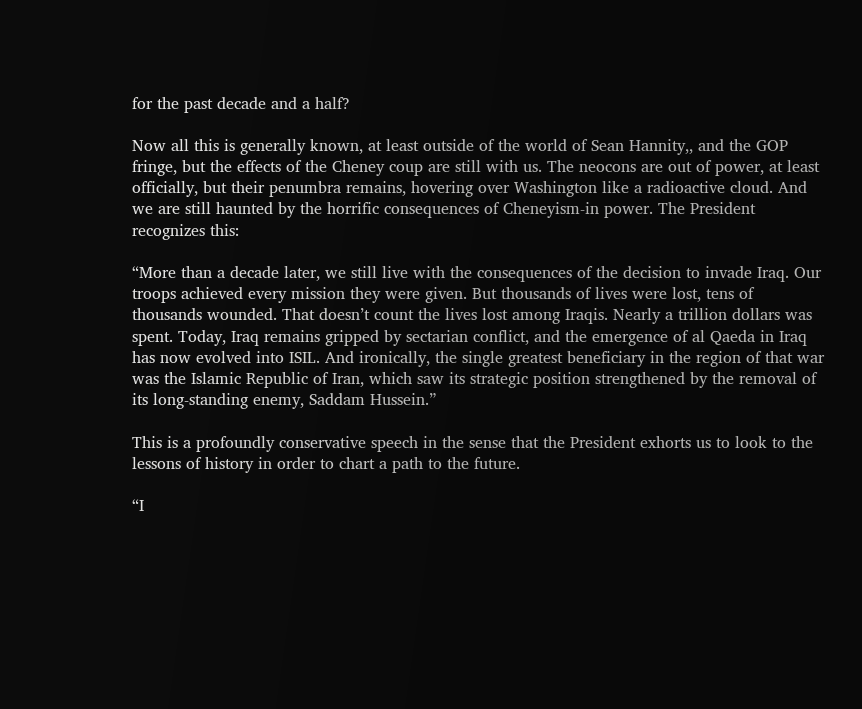for the past decade and a half?

Now all this is generally known, at least outside of the world of Sean Hannity,, and the GOP fringe, but the effects of the Cheney coup are still with us. The neocons are out of power, at least officially, but their penumbra remains, hovering over Washington like a radioactive cloud. And we are still haunted by the horrific consequences of Cheneyism-in power. The President recognizes this:

“More than a decade later, we still live with the consequences of the decision to invade Iraq. Our troops achieved every mission they were given. But thousands of lives were lost, tens of thousands wounded. That doesn’t count the lives lost among Iraqis. Nearly a trillion dollars was spent. Today, Iraq remains gripped by sectarian conflict, and the emergence of al Qaeda in Iraq has now evolved into ISIL. And ironically, the single greatest beneficiary in the region of that war was the Islamic Republic of Iran, which saw its strategic position strengthened by the removal of its long-standing enemy, Saddam Hussein.”

This is a profoundly conservative speech in the sense that the President exhorts us to look to the lessons of history in order to chart a path to the future.

“I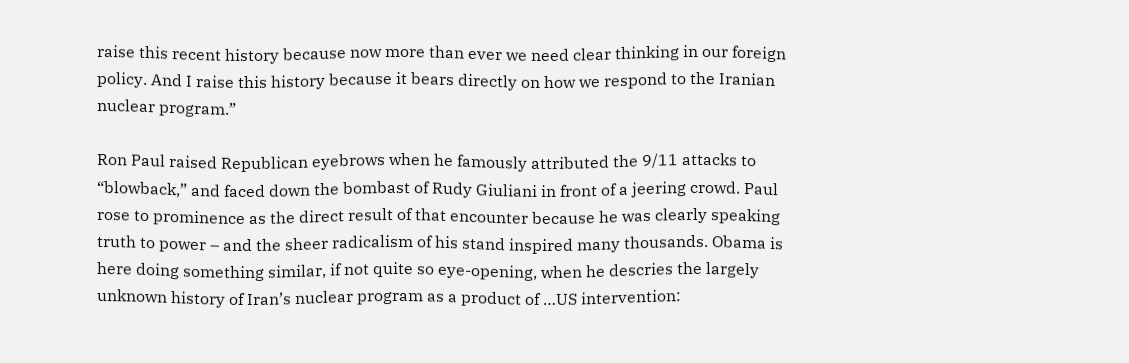raise this recent history because now more than ever we need clear thinking in our foreign policy. And I raise this history because it bears directly on how we respond to the Iranian nuclear program.”

Ron Paul raised Republican eyebrows when he famously attributed the 9/11 attacks to “blowback,” and faced down the bombast of Rudy Giuliani in front of a jeering crowd. Paul rose to prominence as the direct result of that encounter because he was clearly speaking truth to power – and the sheer radicalism of his stand inspired many thousands. Obama is here doing something similar, if not quite so eye-opening, when he descries the largely unknown history of Iran’s nuclear program as a product of …US intervention: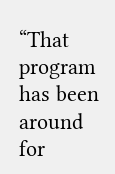“That program has been around for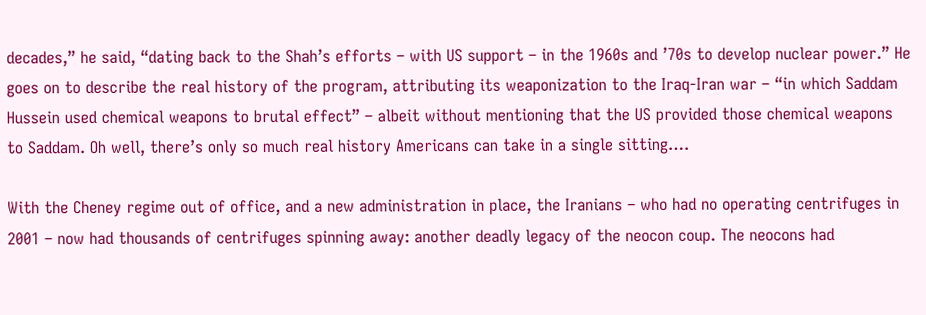decades,” he said, “dating back to the Shah’s efforts – with US support – in the 1960s and ’70s to develop nuclear power.” He goes on to describe the real history of the program, attributing its weaponization to the Iraq-Iran war – “in which Saddam Hussein used chemical weapons to brutal effect” – albeit without mentioning that the US provided those chemical weapons to Saddam. Oh well, there’s only so much real history Americans can take in a single sitting….

With the Cheney regime out of office, and a new administration in place, the Iranians – who had no operating centrifuges in 2001 – now had thousands of centrifuges spinning away: another deadly legacy of the neocon coup. The neocons had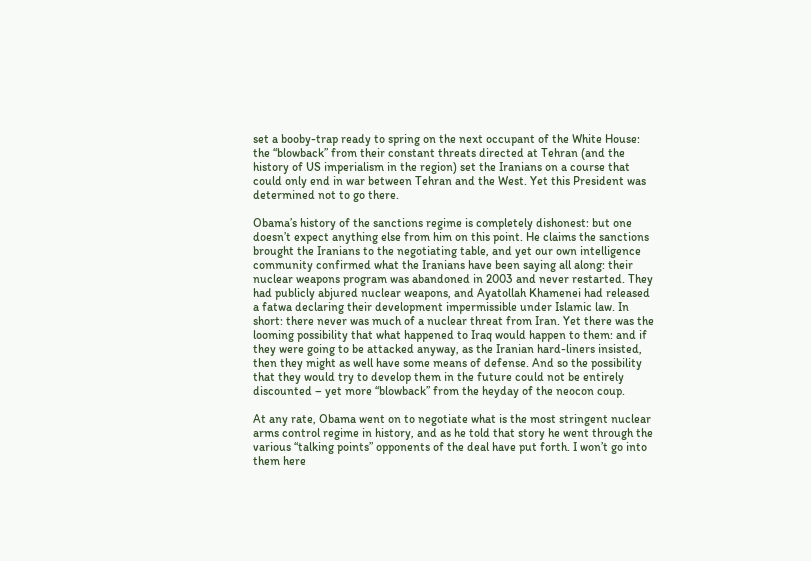set a booby-trap ready to spring on the next occupant of the White House: the “blowback” from their constant threats directed at Tehran (and the history of US imperialism in the region) set the Iranians on a course that could only end in war between Tehran and the West. Yet this President was determined not to go there.

Obama’s history of the sanctions regime is completely dishonest: but one doesn’t expect anything else from him on this point. He claims the sanctions brought the Iranians to the negotiating table, and yet our own intelligence community confirmed what the Iranians have been saying all along: their nuclear weapons program was abandoned in 2003 and never restarted. They had publicly abjured nuclear weapons, and Ayatollah Khamenei had released a fatwa declaring their development impermissible under Islamic law. In short: there never was much of a nuclear threat from Iran. Yet there was the looming possibility that what happened to Iraq would happen to them: and if they were going to be attacked anyway, as the Iranian hard-liners insisted, then they might as well have some means of defense. And so the possibility that they would try to develop them in the future could not be entirely discounted – yet more “blowback” from the heyday of the neocon coup.

At any rate, Obama went on to negotiate what is the most stringent nuclear arms control regime in history, and as he told that story he went through the various “talking points” opponents of the deal have put forth. I won’t go into them here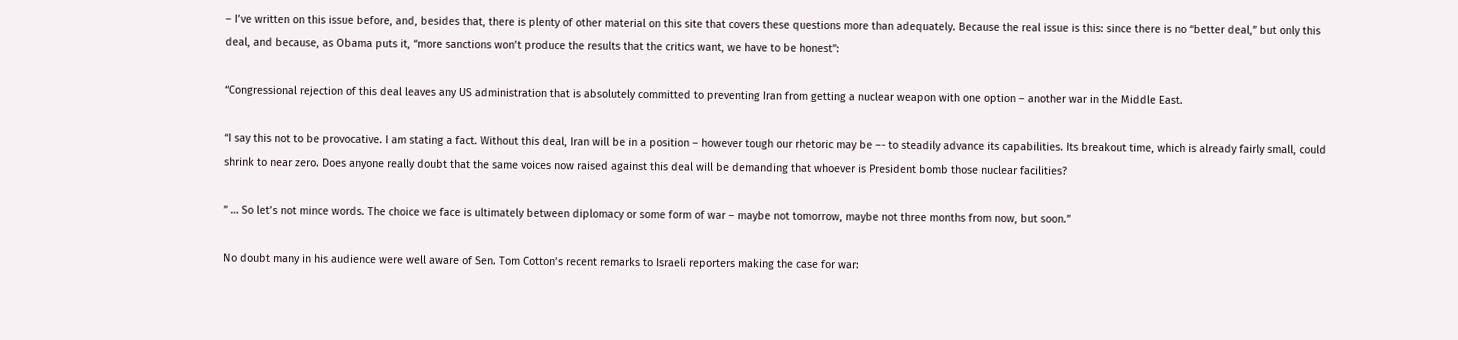– I’ve written on this issue before, and, besides that, there is plenty of other material on this site that covers these questions more than adequately. Because the real issue is this: since there is no “better deal,” but only this deal, and because, as Obama puts it, “more sanctions won’t produce the results that the critics want, we have to be honest”:

“Congressional rejection of this deal leaves any US administration that is absolutely committed to preventing Iran from getting a nuclear weapon with one option – another war in the Middle East.

“I say this not to be provocative. I am stating a fact. Without this deal, Iran will be in a position – however tough our rhetoric may be –- to steadily advance its capabilities. Its breakout time, which is already fairly small, could shrink to near zero. Does anyone really doubt that the same voices now raised against this deal will be demanding that whoever is President bomb those nuclear facilities?

” … So let’s not mince words. The choice we face is ultimately between diplomacy or some form of war – maybe not tomorrow, maybe not three months from now, but soon.”

No doubt many in his audience were well aware of Sen. Tom Cotton’s recent remarks to Israeli reporters making the case for war: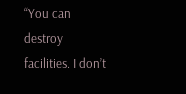“You can destroy facilities. I don’t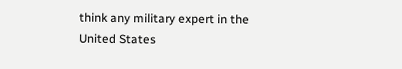think any military expert in the United States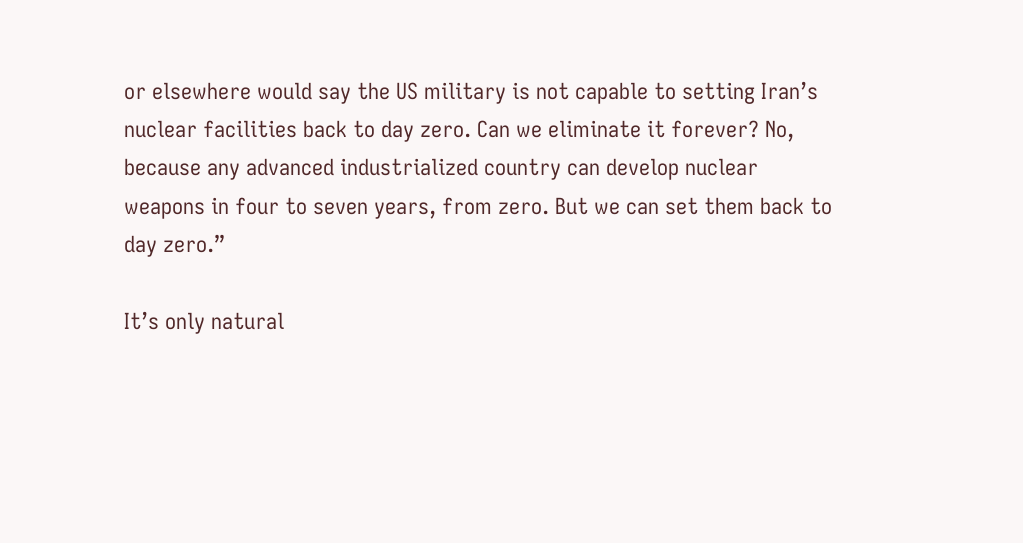or elsewhere would say the US military is not capable to setting Iran’s nuclear facilities back to day zero. Can we eliminate it forever? No, because any advanced industrialized country can develop nuclear weapons in four to seven years, from zero. But we can set them back to day zero.”

It’s only natural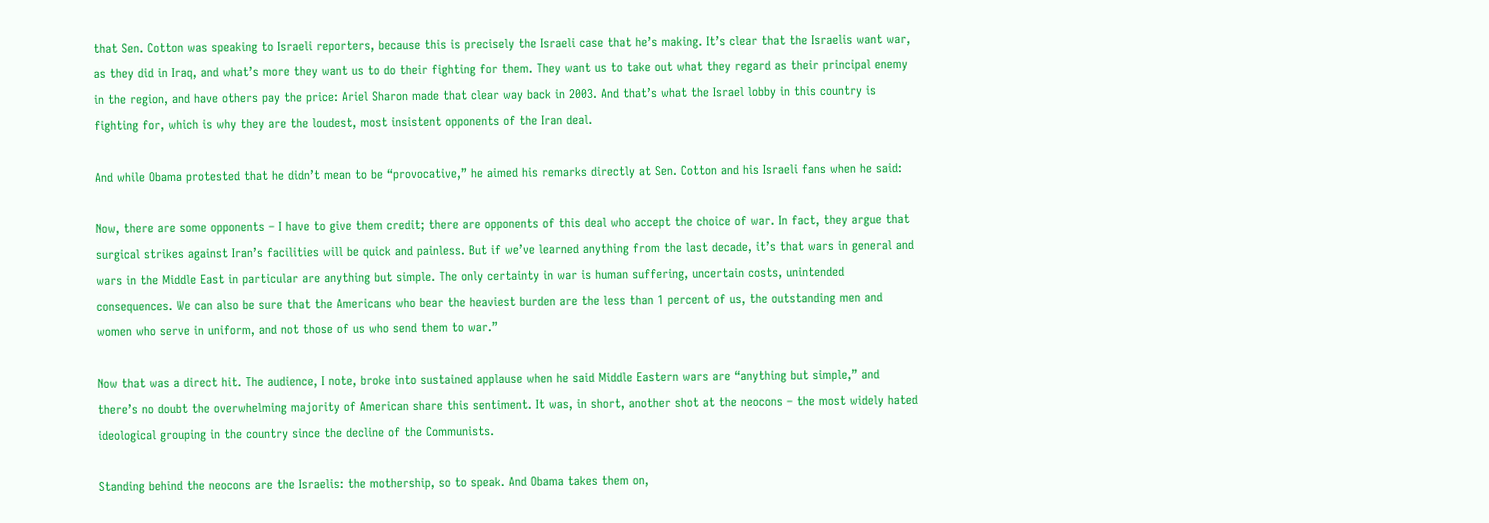that Sen. Cotton was speaking to Israeli reporters, because this is precisely the Israeli case that he’s making. It’s clear that the Israelis want war, as they did in Iraq, and what’s more they want us to do their fighting for them. They want us to take out what they regard as their principal enemy in the region, and have others pay the price: Ariel Sharon made that clear way back in 2003. And that’s what the Israel lobby in this country is fighting for, which is why they are the loudest, most insistent opponents of the Iran deal.

And while Obama protested that he didn’t mean to be “provocative,” he aimed his remarks directly at Sen. Cotton and his Israeli fans when he said:

Now, there are some opponents – I have to give them credit; there are opponents of this deal who accept the choice of war. In fact, they argue that surgical strikes against Iran’s facilities will be quick and painless. But if we’ve learned anything from the last decade, it’s that wars in general and wars in the Middle East in particular are anything but simple. The only certainty in war is human suffering, uncertain costs, unintended consequences. We can also be sure that the Americans who bear the heaviest burden are the less than 1 percent of us, the outstanding men and women who serve in uniform, and not those of us who send them to war.”

Now that was a direct hit. The audience, I note, broke into sustained applause when he said Middle Eastern wars are “anything but simple,” and there’s no doubt the overwhelming majority of American share this sentiment. It was, in short, another shot at the neocons – the most widely hated ideological grouping in the country since the decline of the Communists.

Standing behind the neocons are the Israelis: the mothership, so to speak. And Obama takes them on,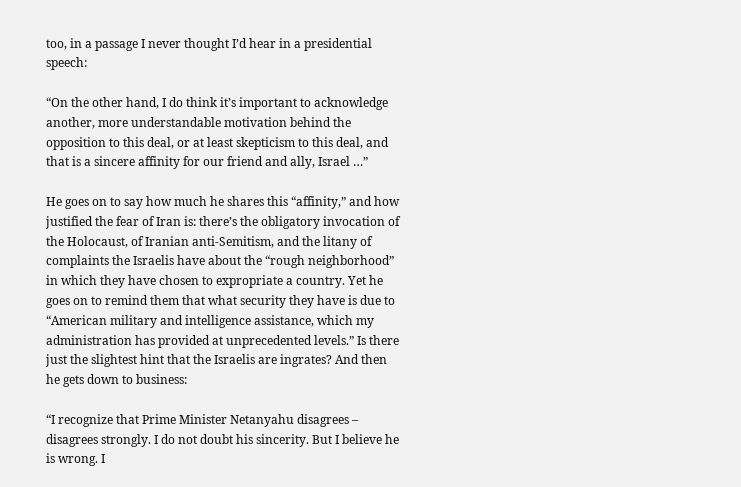too, in a passage I never thought I’d hear in a presidential speech:

“On the other hand, I do think it’s important to acknowledge another, more understandable motivation behind the opposition to this deal, or at least skepticism to this deal, and that is a sincere affinity for our friend and ally, Israel …”

He goes on to say how much he shares this “affinity,” and how justified the fear of Iran is: there’s the obligatory invocation of the Holocaust, of Iranian anti-Semitism, and the litany of complaints the Israelis have about the “rough neighborhood” in which they have chosen to expropriate a country. Yet he goes on to remind them that what security they have is due to “American military and intelligence assistance, which my administration has provided at unprecedented levels.” Is there just the slightest hint that the Israelis are ingrates? And then he gets down to business:

“I recognize that Prime Minister Netanyahu disagrees – disagrees strongly. I do not doubt his sincerity. But I believe he is wrong. I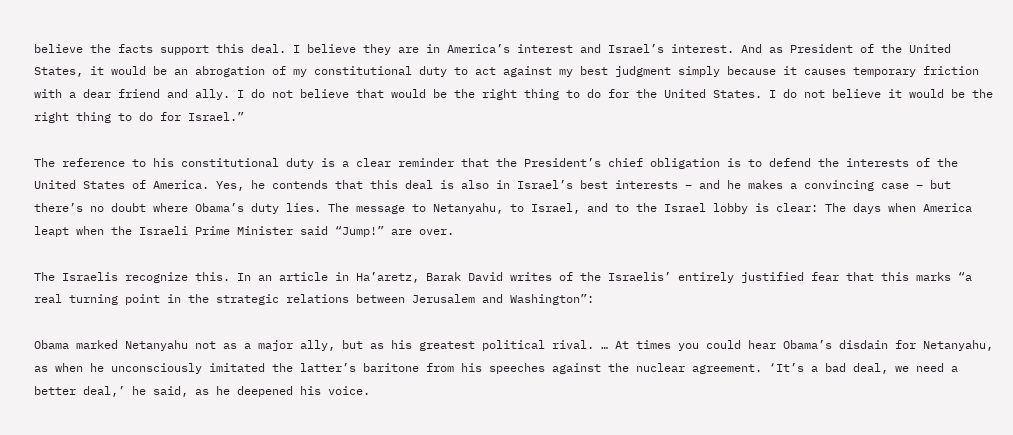believe the facts support this deal. I believe they are in America’s interest and Israel’s interest. And as President of the United States, it would be an abrogation of my constitutional duty to act against my best judgment simply because it causes temporary friction with a dear friend and ally. I do not believe that would be the right thing to do for the United States. I do not believe it would be the right thing to do for Israel.”

The reference to his constitutional duty is a clear reminder that the President’s chief obligation is to defend the interests of the United States of America. Yes, he contends that this deal is also in Israel’s best interests – and he makes a convincing case – but there’s no doubt where Obama’s duty lies. The message to Netanyahu, to Israel, and to the Israel lobby is clear: The days when America leapt when the Israeli Prime Minister said “Jump!” are over.

The Israelis recognize this. In an article in Ha’aretz, Barak David writes of the Israelis’ entirely justified fear that this marks “a real turning point in the strategic relations between Jerusalem and Washington”:

Obama marked Netanyahu not as a major ally, but as his greatest political rival. … At times you could hear Obama’s disdain for Netanyahu, as when he unconsciously imitated the latter’s baritone from his speeches against the nuclear agreement. ‘It’s a bad deal, we need a better deal,’ he said, as he deepened his voice.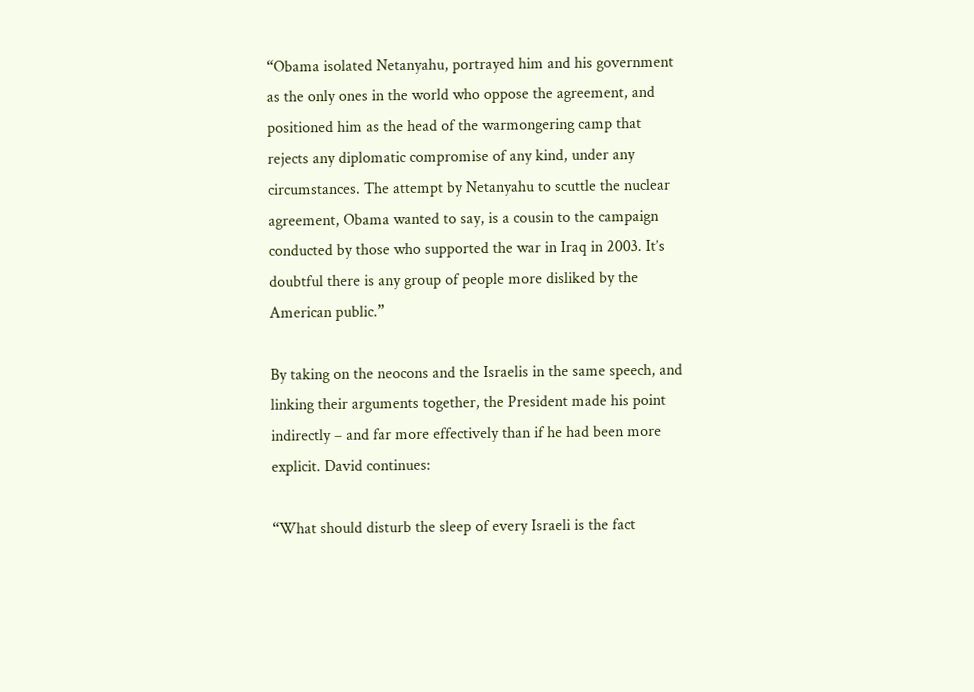“Obama isolated Netanyahu, portrayed him and his government as the only ones in the world who oppose the agreement, and positioned him as the head of the warmongering camp that rejects any diplomatic compromise of any kind, under any circumstances. The attempt by Netanyahu to scuttle the nuclear agreement, Obama wanted to say, is a cousin to the campaign conducted by those who supported the war in Iraq in 2003. It’s doubtful there is any group of people more disliked by the American public.”

By taking on the neocons and the Israelis in the same speech, and linking their arguments together, the President made his point indirectly – and far more effectively than if he had been more explicit. David continues:

“What should disturb the sleep of every Israeli is the fact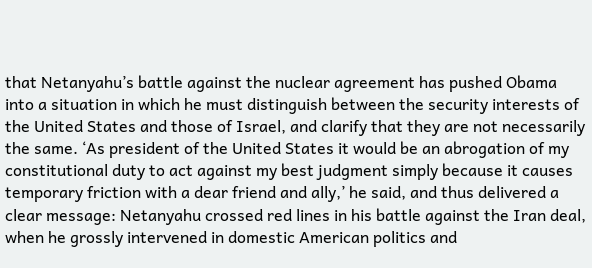that Netanyahu’s battle against the nuclear agreement has pushed Obama into a situation in which he must distinguish between the security interests of the United States and those of Israel, and clarify that they are not necessarily the same. ‘As president of the United States it would be an abrogation of my constitutional duty to act against my best judgment simply because it causes temporary friction with a dear friend and ally,’ he said, and thus delivered a clear message: Netanyahu crossed red lines in his battle against the Iran deal, when he grossly intervened in domestic American politics and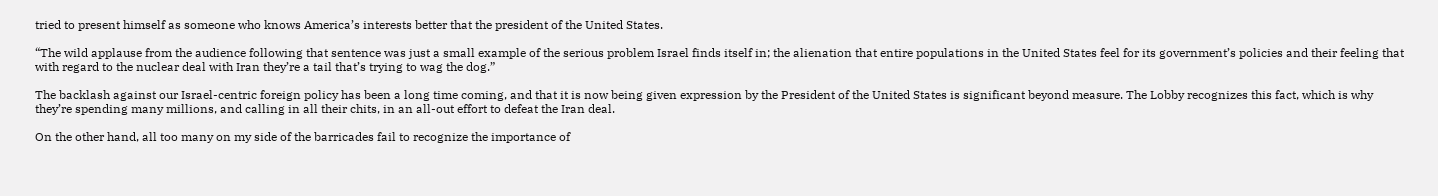tried to present himself as someone who knows America’s interests better that the president of the United States.

“The wild applause from the audience following that sentence was just a small example of the serious problem Israel finds itself in; the alienation that entire populations in the United States feel for its government’s policies and their feeling that with regard to the nuclear deal with Iran they’re a tail that’s trying to wag the dog.”

The backlash against our Israel-centric foreign policy has been a long time coming, and that it is now being given expression by the President of the United States is significant beyond measure. The Lobby recognizes this fact, which is why they’re spending many millions, and calling in all their chits, in an all-out effort to defeat the Iran deal.

On the other hand, all too many on my side of the barricades fail to recognize the importance of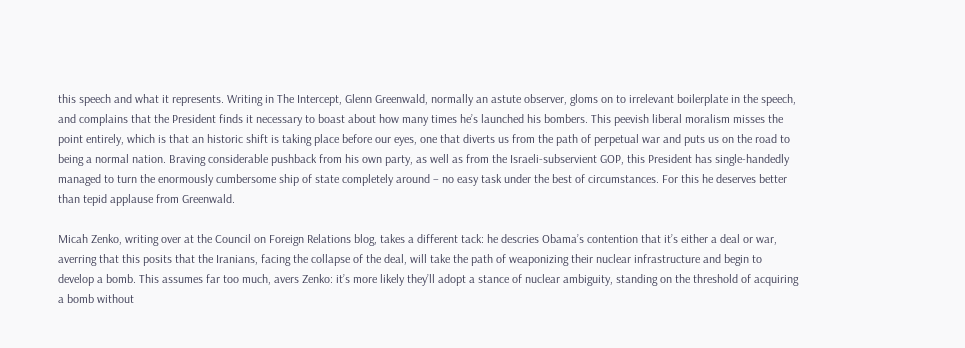this speech and what it represents. Writing in The Intercept, Glenn Greenwald, normally an astute observer, gloms on to irrelevant boilerplate in the speech, and complains that the President finds it necessary to boast about how many times he’s launched his bombers. This peevish liberal moralism misses the point entirely, which is that an historic shift is taking place before our eyes, one that diverts us from the path of perpetual war and puts us on the road to being a normal nation. Braving considerable pushback from his own party, as well as from the Israeli-subservient GOP, this President has single-handedly managed to turn the enormously cumbersome ship of state completely around – no easy task under the best of circumstances. For this he deserves better than tepid applause from Greenwald.

Micah Zenko, writing over at the Council on Foreign Relations blog, takes a different tack: he descries Obama’s contention that it’s either a deal or war, averring that this posits that the Iranians, facing the collapse of the deal, will take the path of weaponizing their nuclear infrastructure and begin to develop a bomb. This assumes far too much, avers Zenko: it’s more likely they’ll adopt a stance of nuclear ambiguity, standing on the threshold of acquiring a bomb without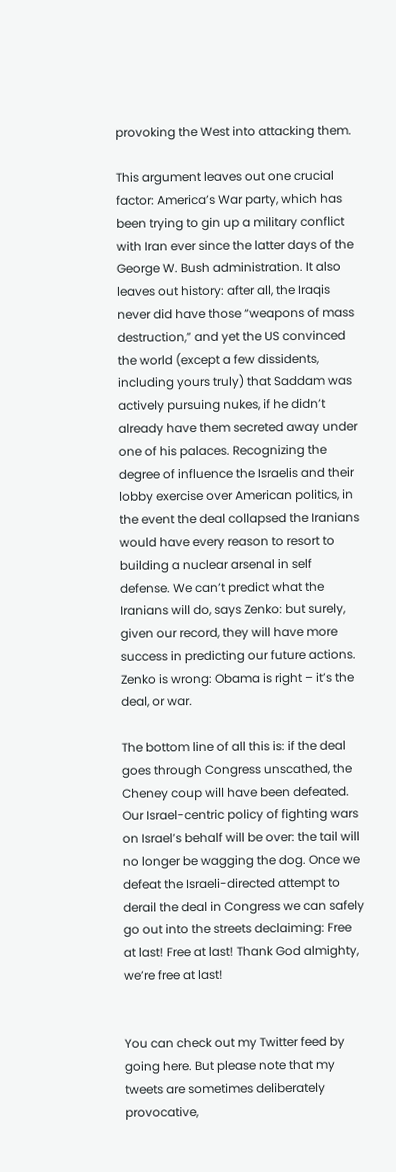provoking the West into attacking them.

This argument leaves out one crucial factor: America’s War party, which has been trying to gin up a military conflict with Iran ever since the latter days of the George W. Bush administration. It also leaves out history: after all, the Iraqis never did have those “weapons of mass destruction,” and yet the US convinced the world (except a few dissidents, including yours truly) that Saddam was actively pursuing nukes, if he didn’t already have them secreted away under one of his palaces. Recognizing the degree of influence the Israelis and their lobby exercise over American politics, in the event the deal collapsed the Iranians would have every reason to resort to building a nuclear arsenal in self defense. We can’t predict what the Iranians will do, says Zenko: but surely, given our record, they will have more success in predicting our future actions. Zenko is wrong: Obama is right – it’s the deal, or war.

The bottom line of all this is: if the deal goes through Congress unscathed, the Cheney coup will have been defeated. Our Israel-centric policy of fighting wars on Israel’s behalf will be over: the tail will no longer be wagging the dog. Once we defeat the Israeli-directed attempt to derail the deal in Congress we can safely go out into the streets declaiming: Free at last! Free at last! Thank God almighty, we’re free at last!


You can check out my Twitter feed by going here. But please note that my tweets are sometimes deliberately provocative,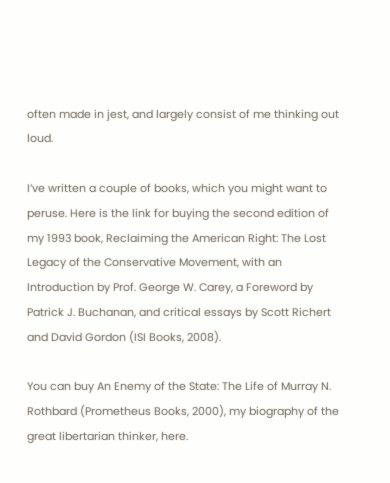often made in jest, and largely consist of me thinking out loud.

I’ve written a couple of books, which you might want to peruse. Here is the link for buying the second edition of my 1993 book, Reclaiming the American Right: The Lost Legacy of the Conservative Movement, with an Introduction by Prof. George W. Carey, a Foreword by Patrick J. Buchanan, and critical essays by Scott Richert and David Gordon (ISI Books, 2008).

You can buy An Enemy of the State: The Life of Murray N. Rothbard (Prometheus Books, 2000), my biography of the great libertarian thinker, here.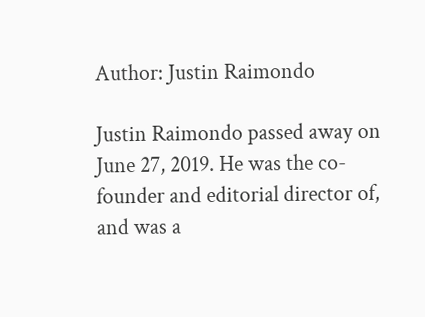Author: Justin Raimondo

Justin Raimondo passed away on June 27, 2019. He was the co-founder and editorial director of, and was a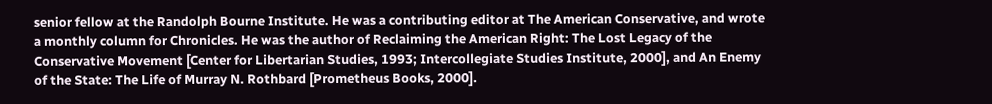senior fellow at the Randolph Bourne Institute. He was a contributing editor at The American Conservative, and wrote a monthly column for Chronicles. He was the author of Reclaiming the American Right: The Lost Legacy of the Conservative Movement [Center for Libertarian Studies, 1993; Intercollegiate Studies Institute, 2000], and An Enemy of the State: The Life of Murray N. Rothbard [Prometheus Books, 2000].